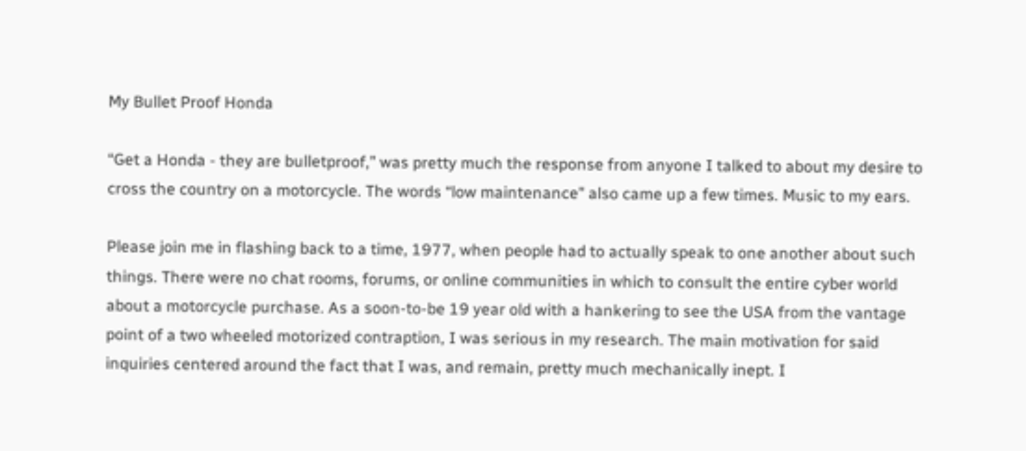My Bullet Proof Honda

“Get a Honda - they are bulletproof,” was pretty much the response from anyone I talked to about my desire to cross the country on a motorcycle. The words “low maintenance" also came up a few times. Music to my ears.

Please join me in flashing back to a time, 1977, when people had to actually speak to one another about such things. There were no chat rooms, forums, or online communities in which to consult the entire cyber world about a motorcycle purchase. As a soon-to-be 19 year old with a hankering to see the USA from the vantage point of a two wheeled motorized contraption, I was serious in my research. The main motivation for said inquiries centered around the fact that I was, and remain, pretty much mechanically inept. I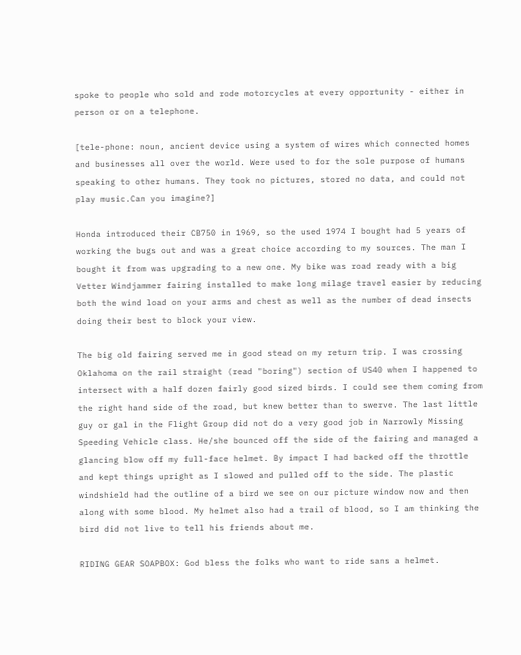spoke to people who sold and rode motorcycles at every opportunity - either in person or on a telephone.

[tele-phone: noun, ancient device using a system of wires which connected homes and businesses all over the world. Were used to for the sole purpose of humans speaking to other humans. They took no pictures, stored no data, and could not play music.Can you imagine?]

Honda introduced their CB750 in 1969, so the used 1974 I bought had 5 years of working the bugs out and was a great choice according to my sources. The man I bought it from was upgrading to a new one. My bike was road ready with a big Vetter Windjammer fairing installed to make long milage travel easier by reducing both the wind load on your arms and chest as well as the number of dead insects doing their best to block your view.

The big old fairing served me in good stead on my return trip. I was crossing Oklahoma on the rail straight (read "boring") section of US40 when I happened to intersect with a half dozen fairly good sized birds. I could see them coming from the right hand side of the road, but knew better than to swerve. The last little guy or gal in the Flight Group did not do a very good job in Narrowly Missing Speeding Vehicle class. He/she bounced off the side of the fairing and managed a glancing blow off my full-face helmet. By impact I had backed off the throttle and kept things upright as I slowed and pulled off to the side. The plastic windshield had the outline of a bird we see on our picture window now and then along with some blood. My helmet also had a trail of blood, so I am thinking the bird did not live to tell his friends about me.

RIDING GEAR SOAPBOX: God bless the folks who want to ride sans a helmet.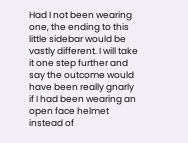Had I not been wearing one, the ending to this little sidebar would be vastly different. I will take it one step further and say the outcome would have been really gnarly if I had been wearing an open face helmet instead of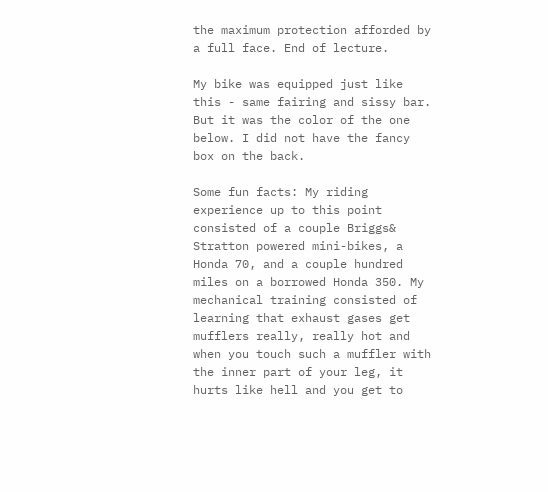the maximum protection afforded by a full face. End of lecture.

My bike was equipped just like this - same fairing and sissy bar.
But it was the color of the one below. I did not have the fancy box on the back.

Some fun facts: My riding experience up to this point consisted of a couple Briggs& Stratton powered mini-bikes, a Honda 70, and a couple hundred miles on a borrowed Honda 350. My mechanical training consisted of learning that exhaust gases get mufflers really, really hot and when you touch such a muffler with the inner part of your leg, it hurts like hell and you get to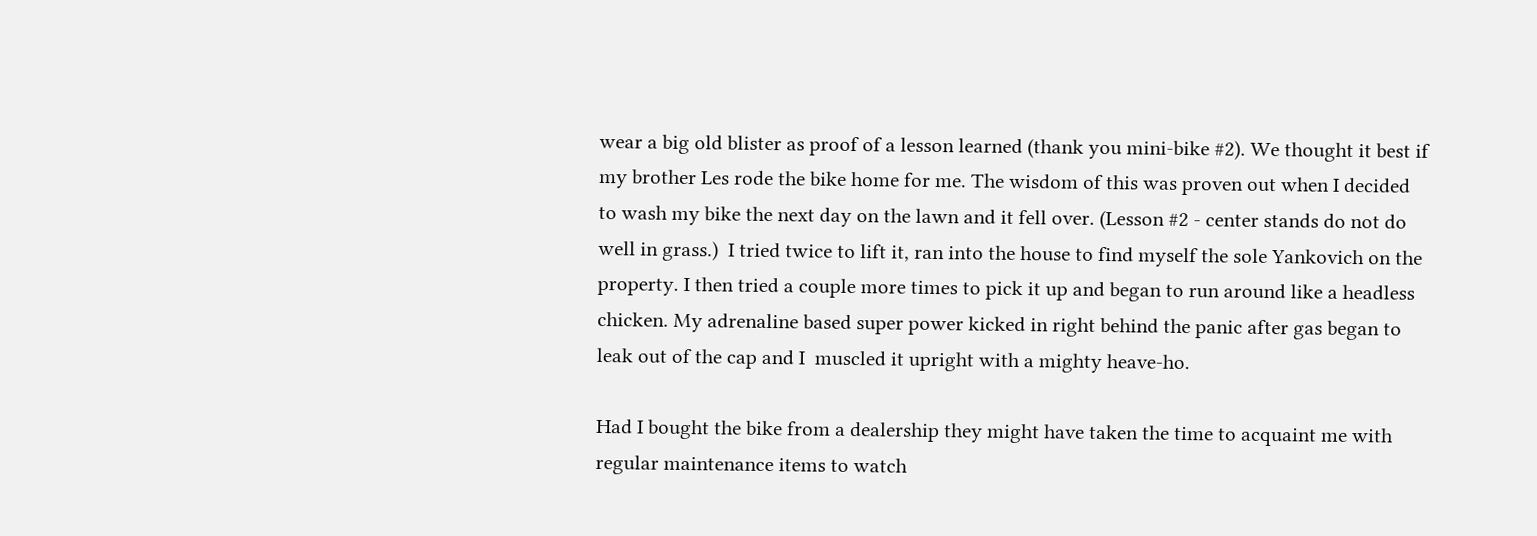wear a big old blister as proof of a lesson learned (thank you mini-bike #2). We thought it best if my brother Les rode the bike home for me. The wisdom of this was proven out when I decided to wash my bike the next day on the lawn and it fell over. (Lesson #2 - center stands do not do well in grass.)  I tried twice to lift it, ran into the house to find myself the sole Yankovich on the property. I then tried a couple more times to pick it up and began to run around like a headless chicken. My adrenaline based super power kicked in right behind the panic after gas began to leak out of the cap and I  muscled it upright with a mighty heave-ho.

Had I bought the bike from a dealership they might have taken the time to acquaint me with regular maintenance items to watch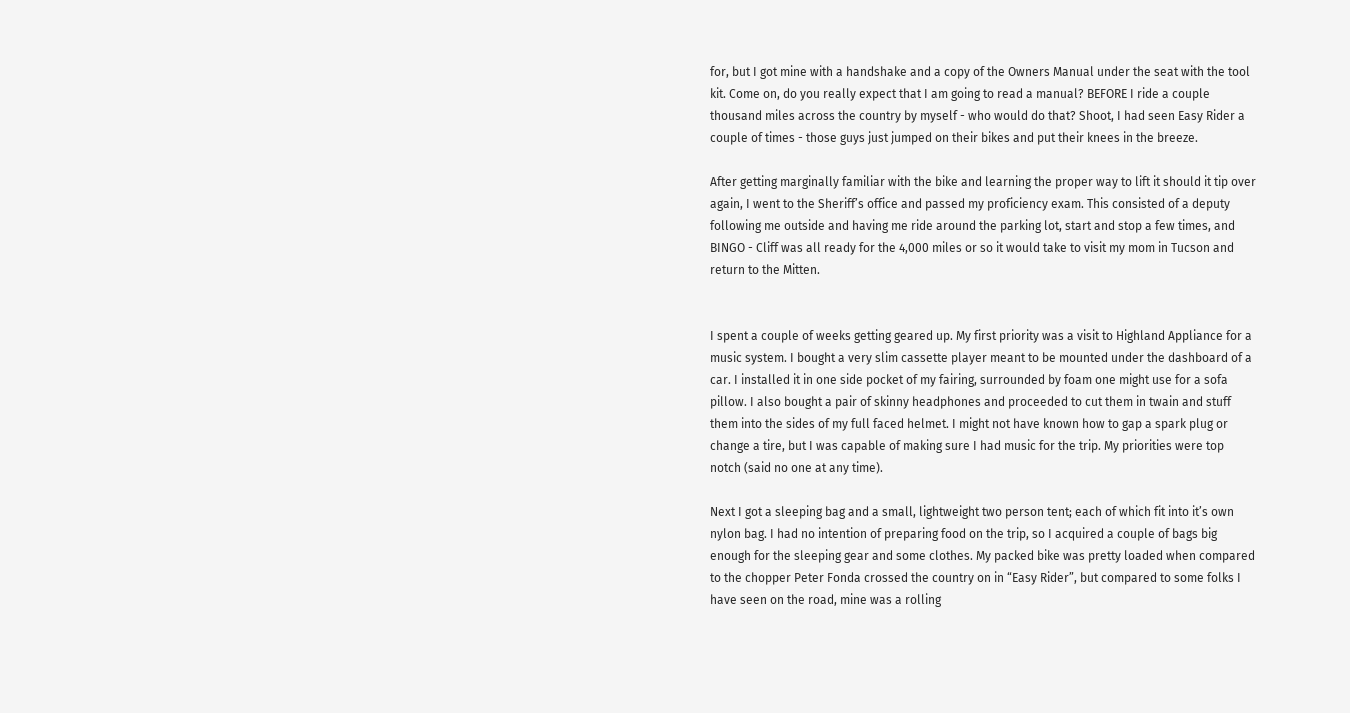for, but I got mine with a handshake and a copy of the Owners Manual under the seat with the tool kit. Come on, do you really expect that I am going to read a manual? BEFORE I ride a couple thousand miles across the country by myself - who would do that? Shoot, I had seen Easy Rider a couple of times - those guys just jumped on their bikes and put their knees in the breeze.

After getting marginally familiar with the bike and learning the proper way to lift it should it tip over again, I went to the Sheriff’s office and passed my proficiency exam. This consisted of a deputy following me outside and having me ride around the parking lot, start and stop a few times, and BINGO - Cliff was all ready for the 4,000 miles or so it would take to visit my mom in Tucson and return to the Mitten.


I spent a couple of weeks getting geared up. My first priority was a visit to Highland Appliance for a music system. I bought a very slim cassette player meant to be mounted under the dashboard of a car. I installed it in one side pocket of my fairing, surrounded by foam one might use for a sofa pillow. I also bought a pair of skinny headphones and proceeded to cut them in twain and stuff them into the sides of my full faced helmet. I might not have known how to gap a spark plug or change a tire, but I was capable of making sure I had music for the trip. My priorities were top notch (said no one at any time).

Next I got a sleeping bag and a small, lightweight two person tent; each of which fit into it’s own nylon bag. I had no intention of preparing food on the trip, so I acquired a couple of bags big enough for the sleeping gear and some clothes. My packed bike was pretty loaded when compared to the chopper Peter Fonda crossed the country on in “Easy Rider”, but compared to some folks I have seen on the road, mine was a rolling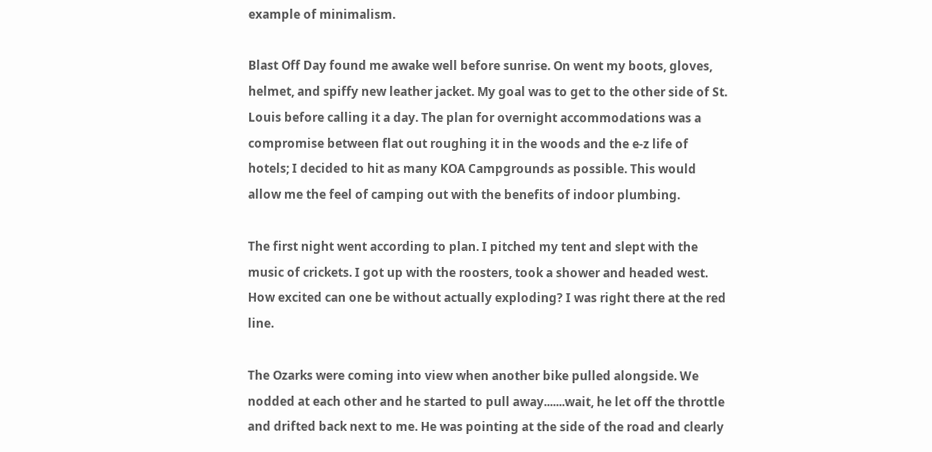example of minimalism.

Blast Off Day found me awake well before sunrise. On went my boots, gloves, helmet, and spiffy new leather jacket. My goal was to get to the other side of St. Louis before calling it a day. The plan for overnight accommodations was a compromise between flat out roughing it in the woods and the e-z life of hotels; I decided to hit as many KOA Campgrounds as possible. This would allow me the feel of camping out with the benefits of indoor plumbing.

The first night went according to plan. I pitched my tent and slept with the music of crickets. I got up with the roosters, took a shower and headed west. How excited can one be without actually exploding? I was right there at the red line.

The Ozarks were coming into view when another bike pulled alongside. We nodded at each other and he started to pull away.......wait, he let off the throttle and drifted back next to me. He was pointing at the side of the road and clearly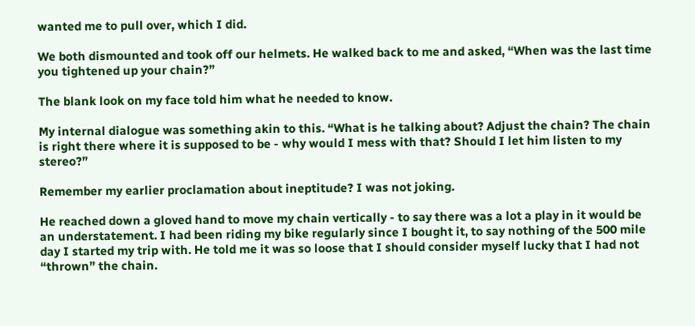wanted me to pull over, which I did.

We both dismounted and took off our helmets. He walked back to me and asked, “When was the last time you tightened up your chain?”

The blank look on my face told him what he needed to know.

My internal dialogue was something akin to this. “What is he talking about? Adjust the chain? The chain is right there where it is supposed to be - why would I mess with that? Should I let him listen to my stereo?”

Remember my earlier proclamation about ineptitude? I was not joking.

He reached down a gloved hand to move my chain vertically - to say there was a lot a play in it would be an understatement. I had been riding my bike regularly since I bought it, to say nothing of the 500 mile day I started my trip with. He told me it was so loose that I should consider myself lucky that I had not “thrown” the chain.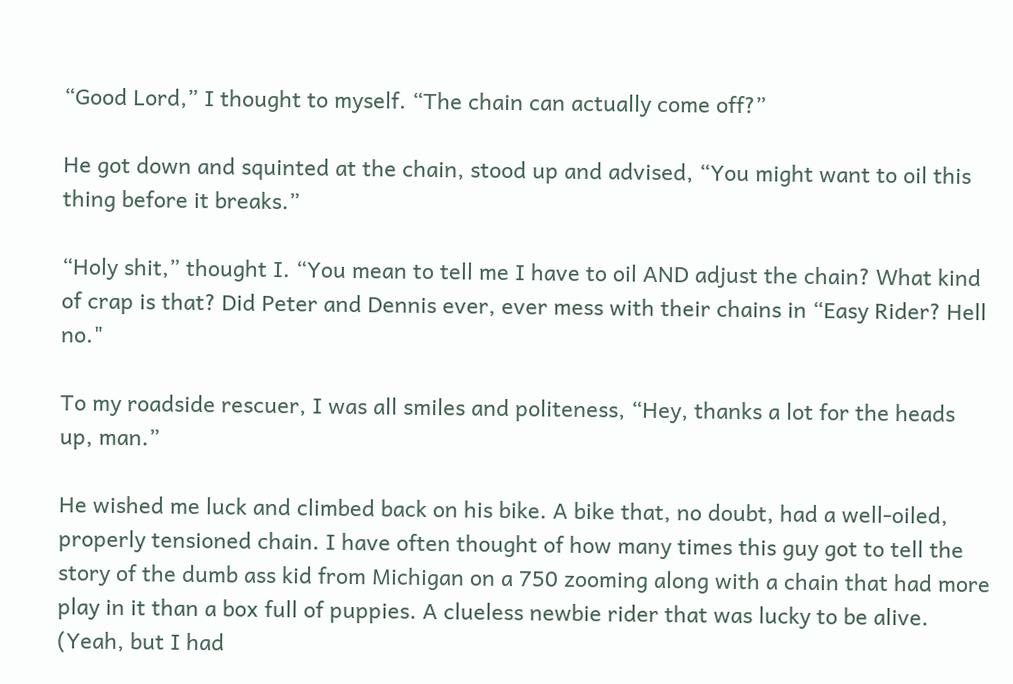“Good Lord,” I thought to myself. “The chain can actually come off?”

He got down and squinted at the chain, stood up and advised, “You might want to oil this thing before it breaks.”

“Holy shit,” thought I. “You mean to tell me I have to oil AND adjust the chain? What kind of crap is that? Did Peter and Dennis ever, ever mess with their chains in “Easy Rider? Hell no."

To my roadside rescuer, I was all smiles and politeness, “Hey, thanks a lot for the heads up, man.”

He wished me luck and climbed back on his bike. A bike that, no doubt, had a well-oiled, properly tensioned chain. I have often thought of how many times this guy got to tell the story of the dumb ass kid from Michigan on a 750 zooming along with a chain that had more play in it than a box full of puppies. A clueless newbie rider that was lucky to be alive. (Yeah, but I had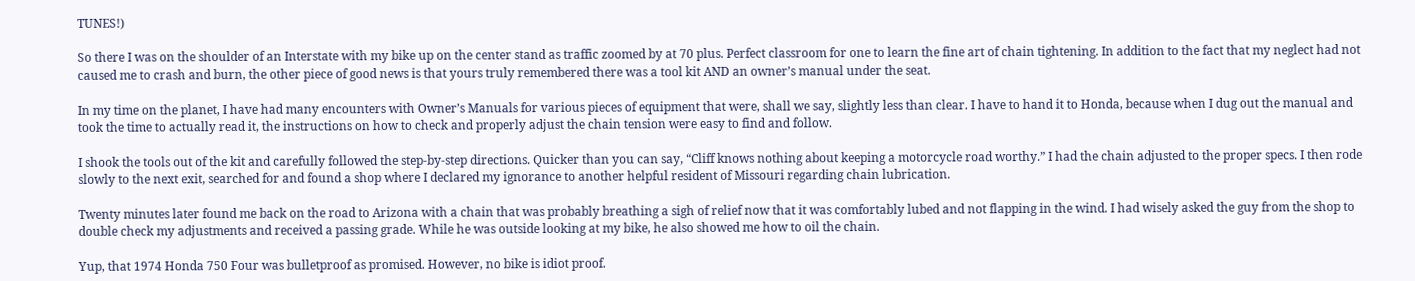TUNES!)

So there I was on the shoulder of an Interstate with my bike up on the center stand as traffic zoomed by at 70 plus. Perfect classroom for one to learn the fine art of chain tightening. In addition to the fact that my neglect had not caused me to crash and burn, the other piece of good news is that yours truly remembered there was a tool kit AND an owner’s manual under the seat.

In my time on the planet, I have had many encounters with Owner’s Manuals for various pieces of equipment that were, shall we say, slightly less than clear. I have to hand it to Honda, because when I dug out the manual and took the time to actually read it, the instructions on how to check and properly adjust the chain tension were easy to find and follow.

I shook the tools out of the kit and carefully followed the step-by-step directions. Quicker than you can say, “Cliff knows nothing about keeping a motorcycle road worthy.” I had the chain adjusted to the proper specs. I then rode slowly to the next exit, searched for and found a shop where I declared my ignorance to another helpful resident of Missouri regarding chain lubrication.

Twenty minutes later found me back on the road to Arizona with a chain that was probably breathing a sigh of relief now that it was comfortably lubed and not flapping in the wind. I had wisely asked the guy from the shop to double check my adjustments and received a passing grade. While he was outside looking at my bike, he also showed me how to oil the chain.

Yup, that 1974 Honda 750 Four was bulletproof as promised. However, no bike is idiot proof.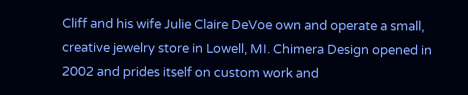Cliff and his wife Julie Claire DeVoe own and operate a small, creative jewelry store in Lowell, MI. Chimera Design opened in 2002 and prides itself on custom work and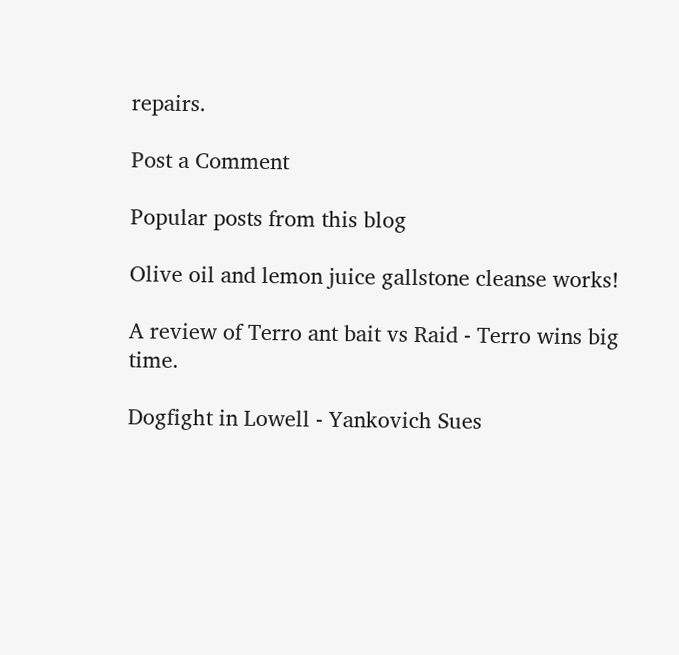repairs.

Post a Comment

Popular posts from this blog

Olive oil and lemon juice gallstone cleanse works!

A review of Terro ant bait vs Raid - Terro wins big time.

Dogfight in Lowell - Yankovich Sues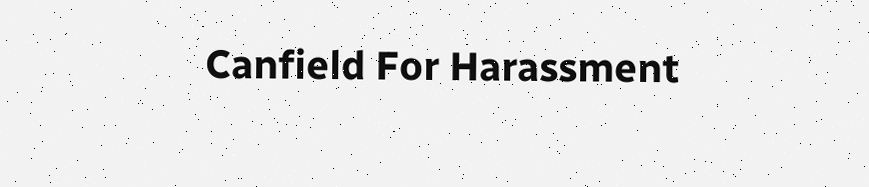Canfield For Harassment